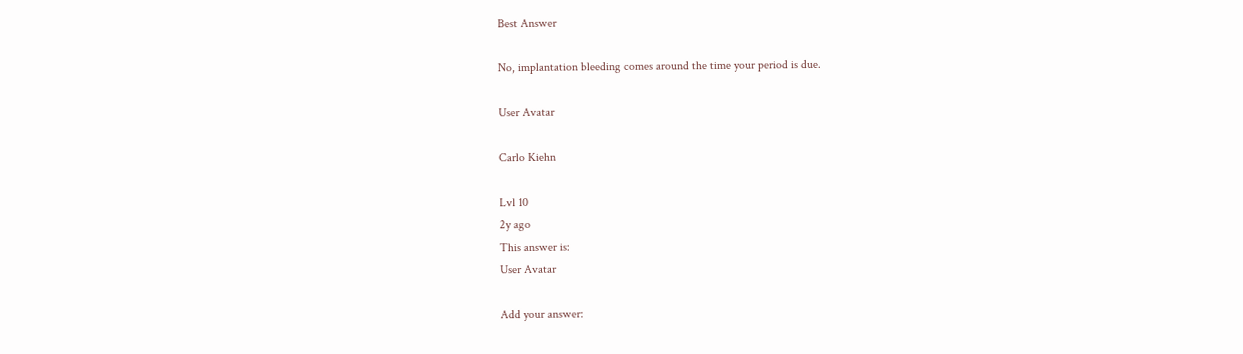Best Answer

No, implantation bleeding comes around the time your period is due.

User Avatar

Carlo Kiehn

Lvl 10
2y ago
This answer is:
User Avatar

Add your answer: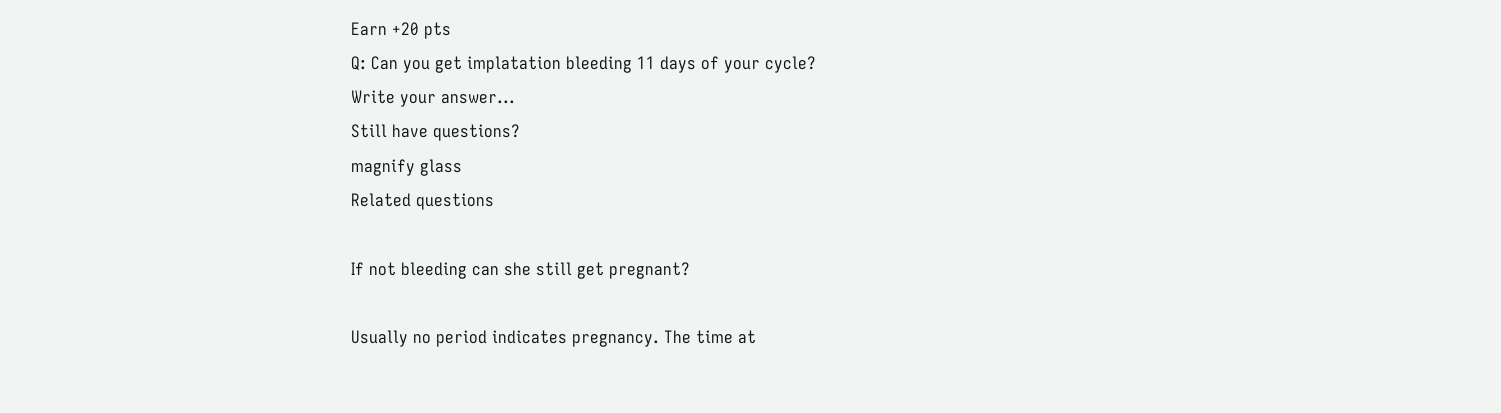Earn +20 pts
Q: Can you get implatation bleeding 11 days of your cycle?
Write your answer...
Still have questions?
magnify glass
Related questions

If not bleeding can she still get pregnant?

Usually no period indicates pregnancy. The time at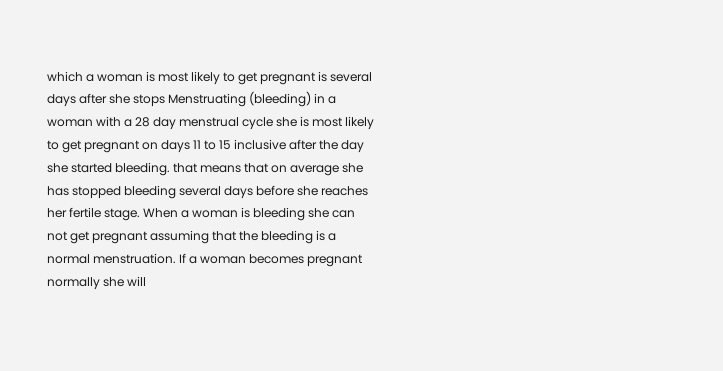which a woman is most likely to get pregnant is several days after she stops Menstruating (bleeding) in a woman with a 28 day menstrual cycle she is most likely to get pregnant on days 11 to 15 inclusive after the day she started bleeding. that means that on average she has stopped bleeding several days before she reaches her fertile stage. When a woman is bleeding she can not get pregnant assuming that the bleeding is a normal menstruation. If a woman becomes pregnant normally she will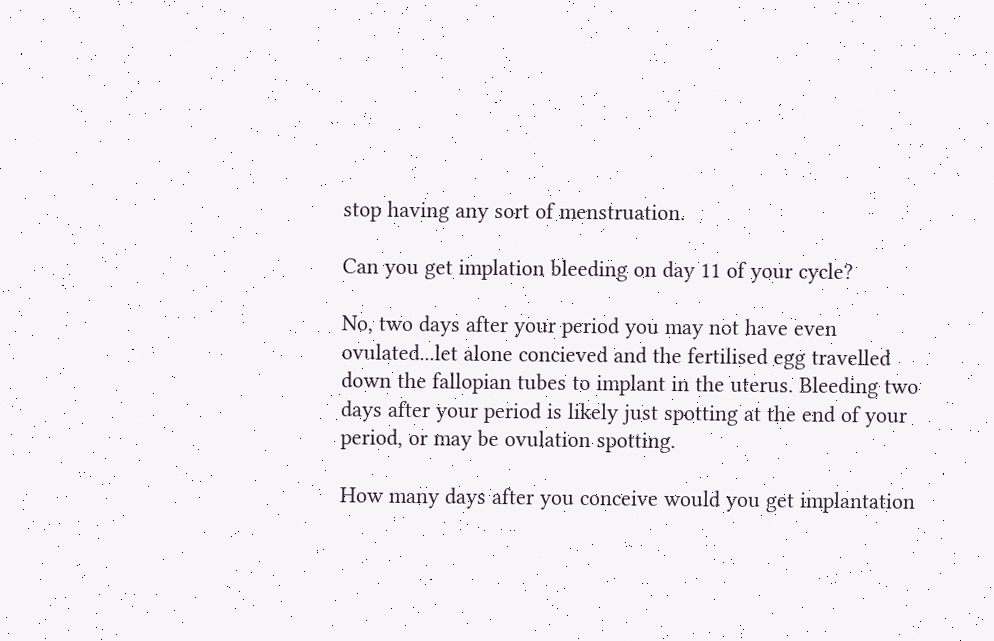stop having any sort of menstruation.

Can you get implation bleeding on day 11 of your cycle?

No, two days after your period you may not have even ovulated...let alone concieved and the fertilised egg travelled down the fallopian tubes to implant in the uterus. Bleeding two days after your period is likely just spotting at the end of your period, or may be ovulation spotting.

How many days after you conceive would you get implantation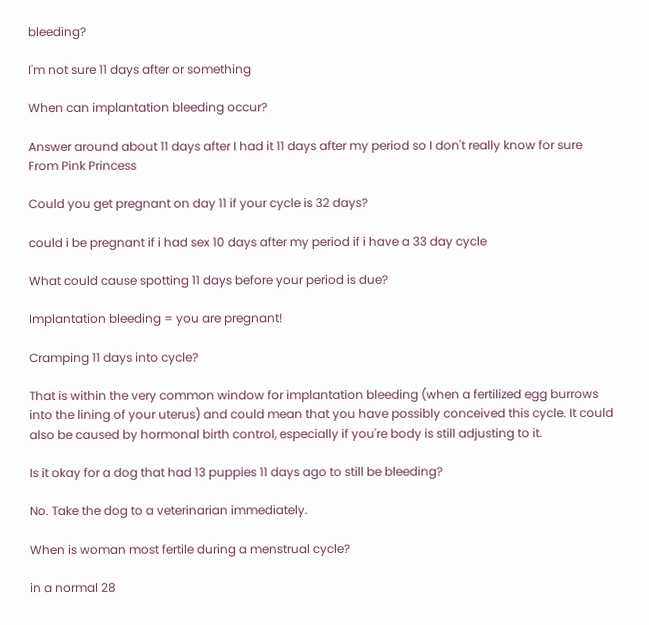bleeding?

I'm not sure 11 days after or something

When can implantation bleeding occur?

Answer around about 11 days after I had it 11 days after my period so I don't really know for sure From Pink Princess

Could you get pregnant on day 11 if your cycle is 32 days?

could i be pregnant if i had sex 10 days after my period if i have a 33 day cycle

What could cause spotting 11 days before your period is due?

Implantation bleeding = you are pregnant!

Cramping 11 days into cycle?

That is within the very common window for implantation bleeding (when a fertilized egg burrows into the lining of your uterus) and could mean that you have possibly conceived this cycle. It could also be caused by hormonal birth control, especially if you're body is still adjusting to it.

Is it okay for a dog that had 13 puppies 11 days ago to still be bleeding?

No. Take the dog to a veterinarian immediately.

When is woman most fertile during a menstrual cycle?

in a normal 28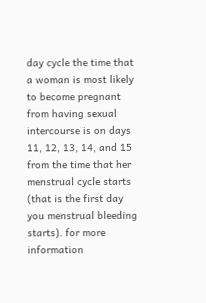day cycle the time that a woman is most likely to become pregnant from having sexual intercourse is on days 11, 12, 13, 14, and 15 from the time that her menstrual cycle starts (that is the first day you menstrual bleeding starts). for more information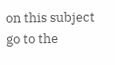on this subject go to the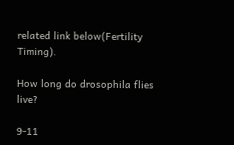related link below(Fertility Timing).

How long do drosophila flies live?

9-11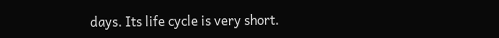days. Its life cycle is very short.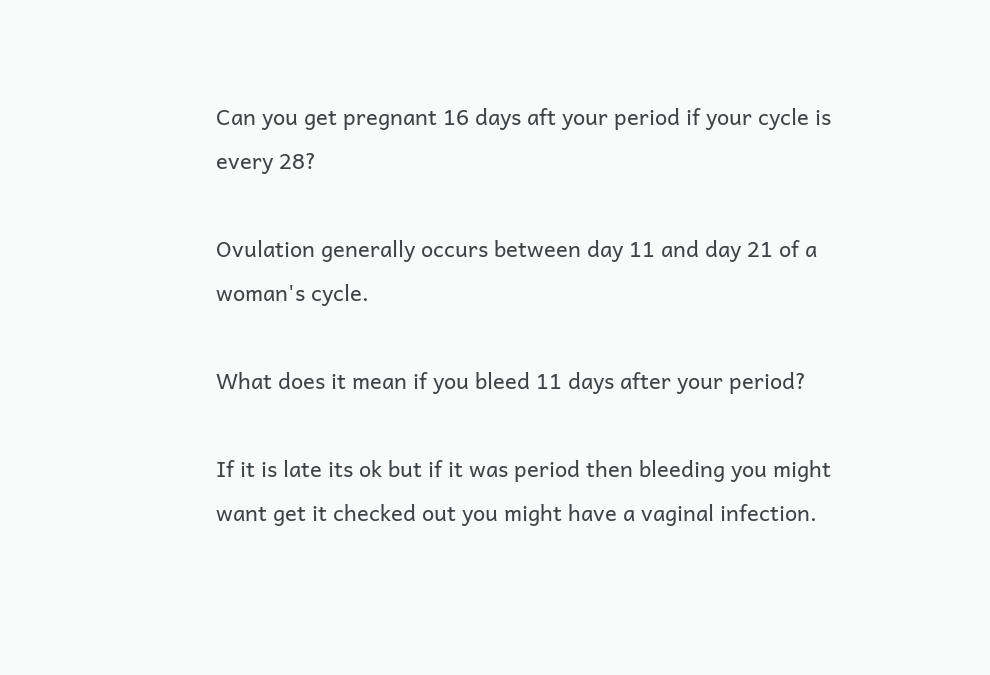Can you get pregnant 16 days aft your period if your cycle is every 28?

Ovulation generally occurs between day 11 and day 21 of a woman's cycle.

What does it mean if you bleed 11 days after your period?

If it is late its ok but if it was period then bleeding you might want get it checked out you might have a vaginal infection.